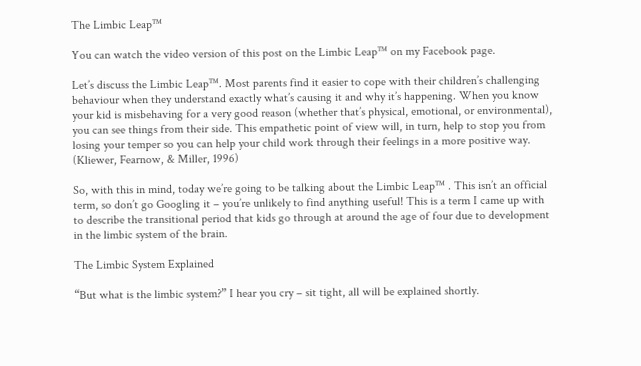The Limbic Leap™

You can watch the video version of this post on the Limbic Leap™ on my Facebook page.

Let’s discuss the Limbic Leap™. Most parents find it easier to cope with their children’s challenging behaviour when they understand exactly what’s causing it and why it’s happening. When you know your kid is misbehaving for a very good reason (whether that’s physical, emotional, or environmental), you can see things from their side. This empathetic point of view will, in turn, help to stop you from losing your temper so you can help your child work through their feelings in a more positive way. (Kliewer, Fearnow, & Miller, 1996)

So, with this in mind, today we’re going to be talking about the Limbic Leap™ . This isn’t an official term, so don’t go Googling it – you’re unlikely to find anything useful! This is a term I came up with to describe the transitional period that kids go through at around the age of four due to development in the limbic system of the brain.

The Limbic System Explained

“But what is the limbic system?” I hear you cry – sit tight, all will be explained shortly.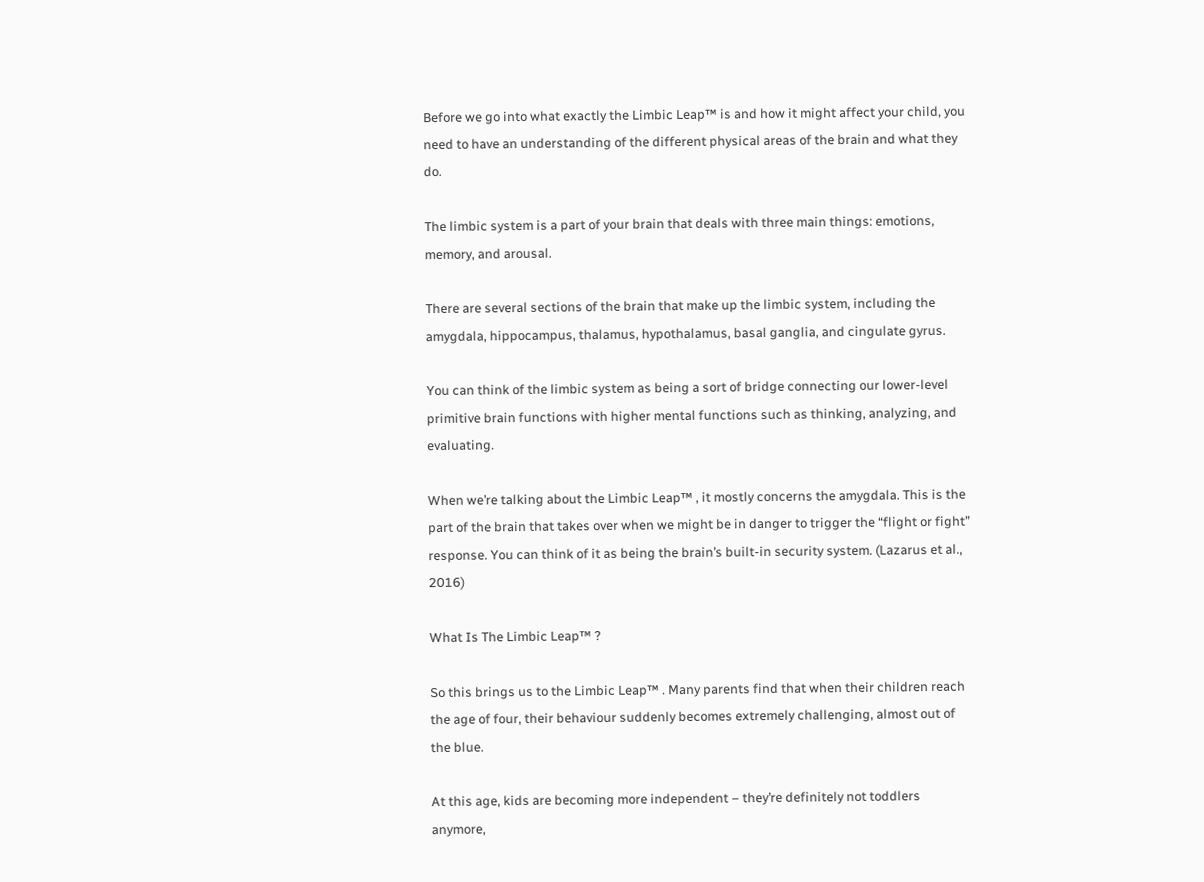Before we go into what exactly the Limbic Leap™ is and how it might affect your child, you need to have an understanding of the different physical areas of the brain and what they do.

The limbic system is a part of your brain that deals with three main things: emotions, memory, and arousal.

There are several sections of the brain that make up the limbic system, including the amygdala, hippocampus, thalamus, hypothalamus, basal ganglia, and cingulate gyrus.

You can think of the limbic system as being a sort of bridge connecting our lower-level primitive brain functions with higher mental functions such as thinking, analyzing, and evaluating.

When we’re talking about the Limbic Leap™ , it mostly concerns the amygdala. This is the part of the brain that takes over when we might be in danger to trigger the “flight or fight” response. You can think of it as being the brain’s built-in security system. (Lazarus et al., 2016)

What Is The Limbic Leap™ ?

So this brings us to the Limbic Leap™ . Many parents find that when their children reach the age of four, their behaviour suddenly becomes extremely challenging, almost out of the blue.

At this age, kids are becoming more independent – they’re definitely not toddlers anymore,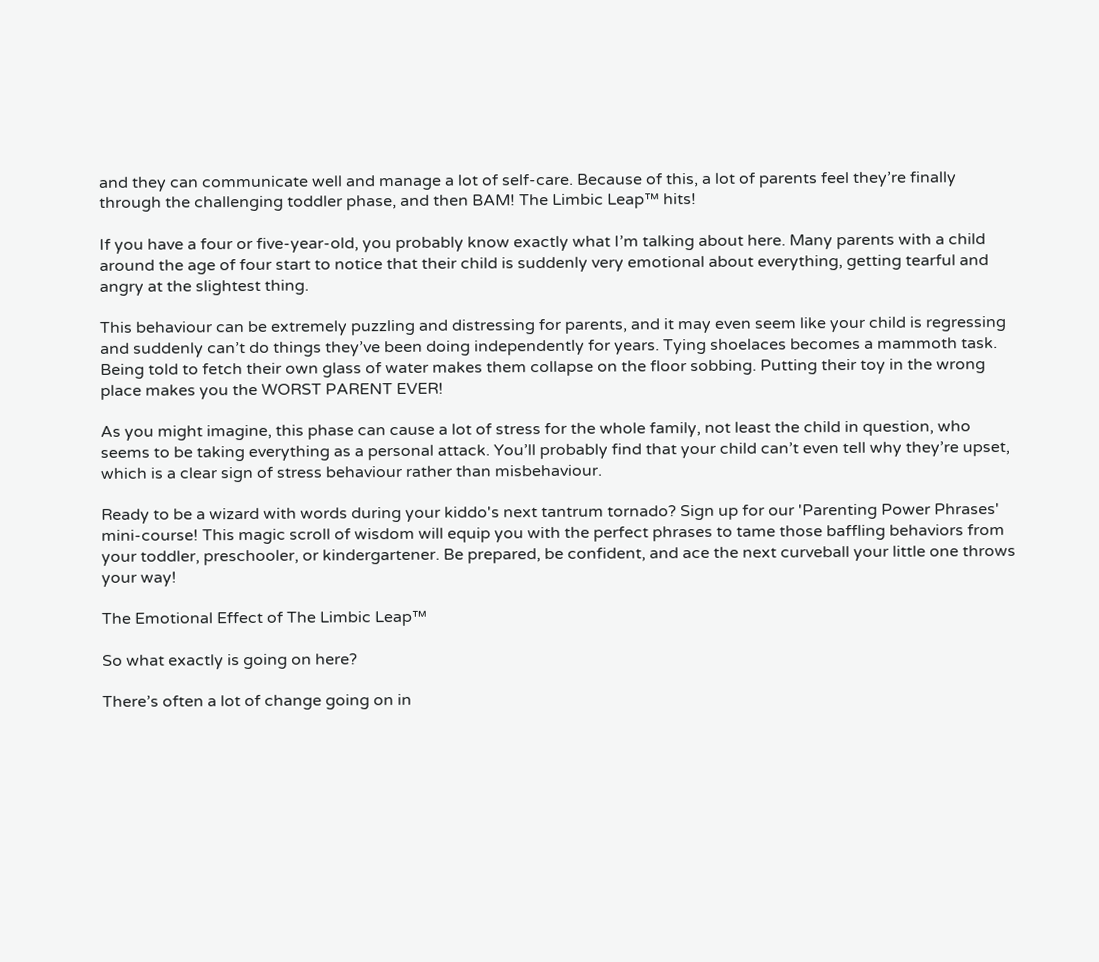and they can communicate well and manage a lot of self-care. Because of this, a lot of parents feel they’re finally through the challenging toddler phase, and then BAM! The Limbic Leap™ hits!

If you have a four or five-year-old, you probably know exactly what I’m talking about here. Many parents with a child around the age of four start to notice that their child is suddenly very emotional about everything, getting tearful and angry at the slightest thing.

This behaviour can be extremely puzzling and distressing for parents, and it may even seem like your child is regressing and suddenly can’t do things they’ve been doing independently for years. Tying shoelaces becomes a mammoth task. Being told to fetch their own glass of water makes them collapse on the floor sobbing. Putting their toy in the wrong place makes you the WORST PARENT EVER!

As you might imagine, this phase can cause a lot of stress for the whole family, not least the child in question, who seems to be taking everything as a personal attack. You’ll probably find that your child can’t even tell why they’re upset, which is a clear sign of stress behaviour rather than misbehaviour.

Ready to be a wizard with words during your kiddo's next tantrum tornado? Sign up for our 'Parenting Power Phrases' mini-course! This magic scroll of wisdom will equip you with the perfect phrases to tame those baffling behaviors from your toddler, preschooler, or kindergartener. Be prepared, be confident, and ace the next curveball your little one throws your way!

The Emotional Effect of The Limbic Leap™

So what exactly is going on here?

There’s often a lot of change going on in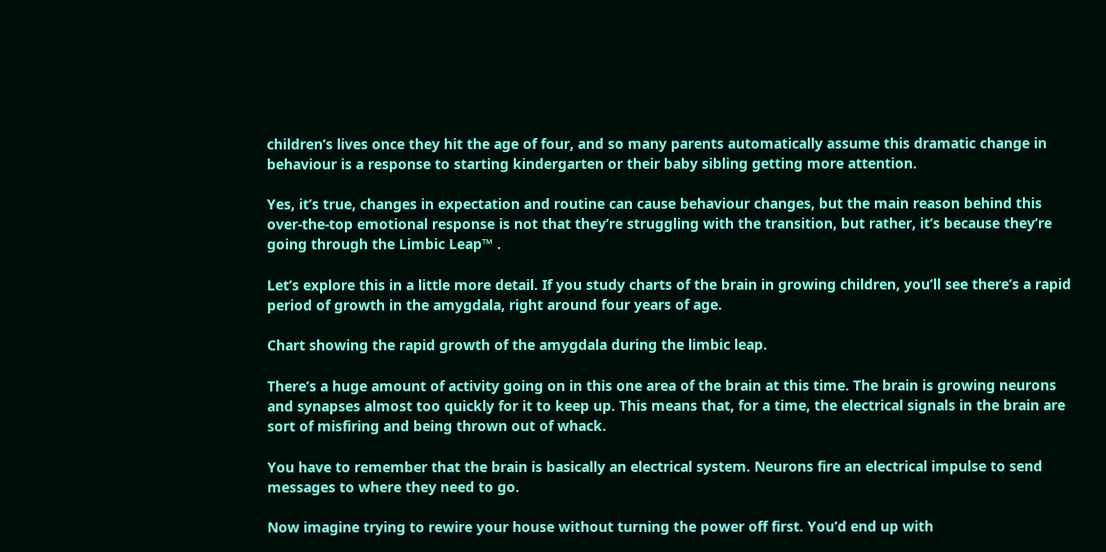children’s lives once they hit the age of four, and so many parents automatically assume this dramatic change in behaviour is a response to starting kindergarten or their baby sibling getting more attention.

Yes, it’s true, changes in expectation and routine can cause behaviour changes, but the main reason behind this over-the-top emotional response is not that they’re struggling with the transition, but rather, it’s because they’re going through the Limbic Leap™ .

Let’s explore this in a little more detail. If you study charts of the brain in growing children, you’ll see there’s a rapid period of growth in the amygdala, right around four years of age.

Chart showing the rapid growth of the amygdala during the limbic leap.

There’s a huge amount of activity going on in this one area of the brain at this time. The brain is growing neurons and synapses almost too quickly for it to keep up. This means that, for a time, the electrical signals in the brain are sort of misfiring and being thrown out of whack.

You have to remember that the brain is basically an electrical system. Neurons fire an electrical impulse to send messages to where they need to go.

Now imagine trying to rewire your house without turning the power off first. You’d end up with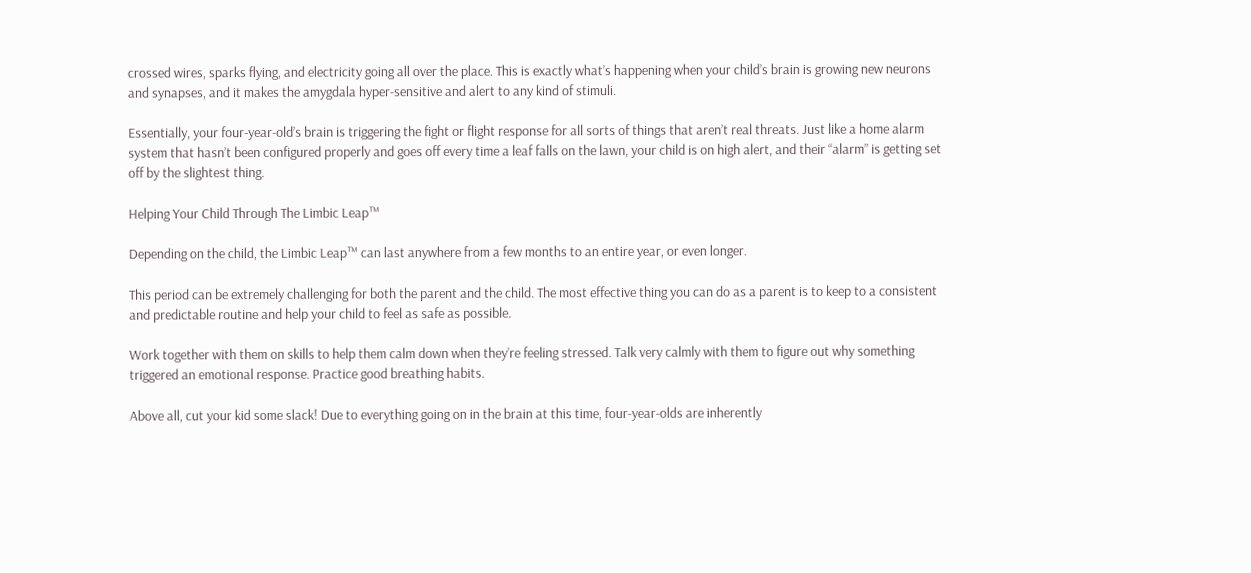crossed wires, sparks flying, and electricity going all over the place. This is exactly what’s happening when your child’s brain is growing new neurons and synapses, and it makes the amygdala hyper-sensitive and alert to any kind of stimuli.

Essentially, your four-year-old’s brain is triggering the fight or flight response for all sorts of things that aren’t real threats. Just like a home alarm system that hasn’t been configured properly and goes off every time a leaf falls on the lawn, your child is on high alert, and their “alarm” is getting set off by the slightest thing.

Helping Your Child Through The Limbic Leap™

Depending on the child, the Limbic Leap™ can last anywhere from a few months to an entire year, or even longer.

This period can be extremely challenging for both the parent and the child. The most effective thing you can do as a parent is to keep to a consistent and predictable routine and help your child to feel as safe as possible.

Work together with them on skills to help them calm down when they’re feeling stressed. Talk very calmly with them to figure out why something triggered an emotional response. Practice good breathing habits.

Above all, cut your kid some slack! Due to everything going on in the brain at this time, four-year-olds are inherently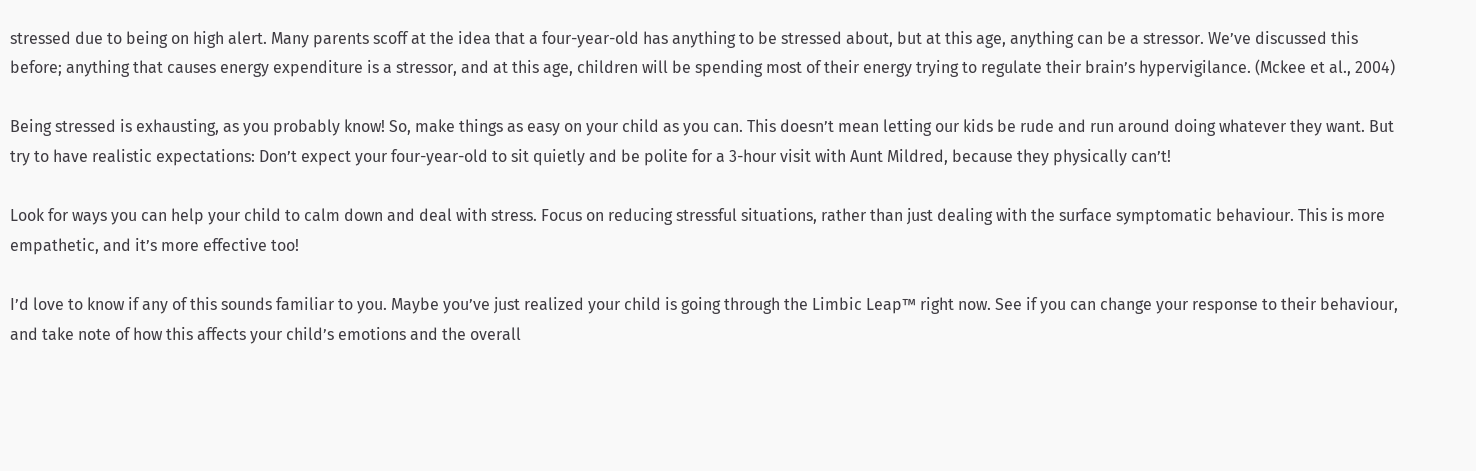stressed due to being on high alert. Many parents scoff at the idea that a four-year-old has anything to be stressed about, but at this age, anything can be a stressor. We’ve discussed this before; anything that causes energy expenditure is a stressor, and at this age, children will be spending most of their energy trying to regulate their brain’s hypervigilance. (Mckee et al., 2004)

Being stressed is exhausting, as you probably know! So, make things as easy on your child as you can. This doesn’t mean letting our kids be rude and run around doing whatever they want. But try to have realistic expectations: Don’t expect your four-year-old to sit quietly and be polite for a 3-hour visit with Aunt Mildred, because they physically can’t!

Look for ways you can help your child to calm down and deal with stress. Focus on reducing stressful situations, rather than just dealing with the surface symptomatic behaviour. This is more empathetic, and it’s more effective too!

I’d love to know if any of this sounds familiar to you. Maybe you’ve just realized your child is going through the Limbic Leap™ right now. See if you can change your response to their behaviour, and take note of how this affects your child’s emotions and the overall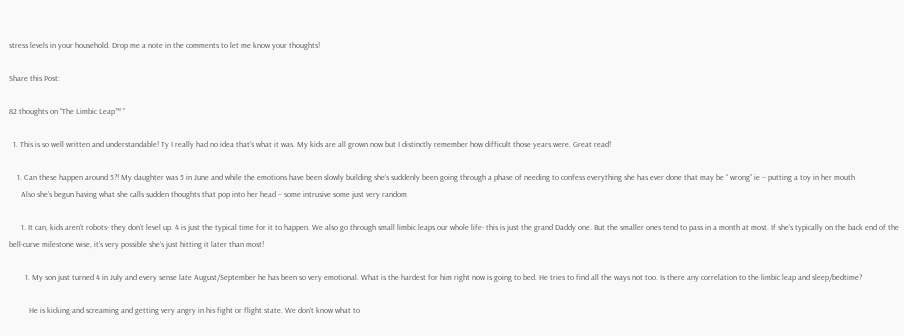stress levels in your household. Drop me a note in the comments to let me know your thoughts!

Share this Post:

82 thoughts on “The Limbic Leap™ ”

  1. This is so well written and understandable! Ty I really had no idea that’s what it was. My kids are all grown now but I distinctly remember how difficult those years were. Great read!

    1. Can these happen around 5?! My daughter was 5 in June and while the emotions have been slowly building she’s suddenly been going through a phase of needing to confess everything she has ever done that may be “ wrong” ie – putting a toy in her mouth
      Also she’s begun having what she calls sudden thoughts that pop into her head – some intrusive some just very random

      1. It can, kids aren’t robots- they don’t level up. 4 is just the typical time for it to happen. We also go through small limbic leaps our whole life- this is just the grand Daddy one. But the smaller ones tend to pass in a month at most. If she’s typically on the back end of the bell-curve milestone wise, it’s very possible she’s just hitting it later than most!

        1. My son just turned 4 in July and every sense late August/September he has been so very emotional. What is the hardest for him right now is going to bed. He tries to find all the ways not too. Is there any correlation to the limbic leap and sleep/bedtime?

          He is kicking and screaming and getting very angry in his fight or flight state. We don’t know what to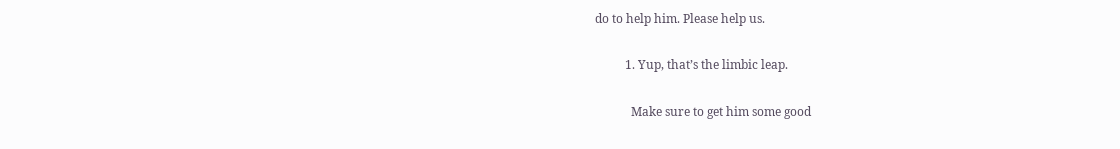do to help him. Please help us.

          1. Yup, that’s the limbic leap.

            Make sure to get him some good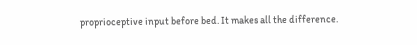proprioceptive input before bed. It makes all the difference.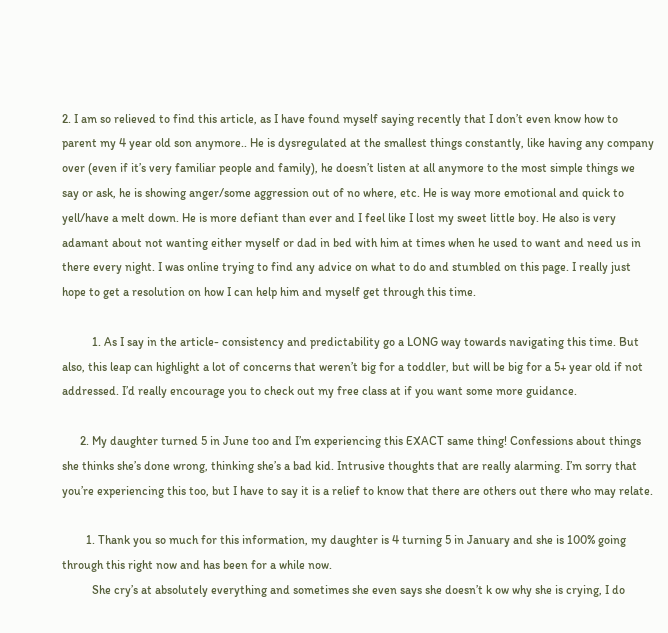2. I am so relieved to find this article, as I have found myself saying recently that I don’t even know how to parent my 4 year old son anymore.. He is dysregulated at the smallest things constantly, like having any company over (even if it’s very familiar people and family), he doesn’t listen at all anymore to the most simple things we say or ask, he is showing anger/some aggression out of no where, etc. He is way more emotional and quick to yell/have a melt down. He is more defiant than ever and I feel like I lost my sweet little boy. He also is very adamant about not wanting either myself or dad in bed with him at times when he used to want and need us in there every night. I was online trying to find any advice on what to do and stumbled on this page. I really just hope to get a resolution on how I can help him and myself get through this time.

          1. As I say in the article- consistency and predictability go a LONG way towards navigating this time. But also, this leap can highlight a lot of concerns that weren’t big for a toddler, but will be big for a 5+ year old if not addressed. I’d really encourage you to check out my free class at if you want some more guidance.

      2. My daughter turned 5 in June too and I’m experiencing this EXACT same thing! Confessions about things she thinks she’s done wrong, thinking she’s a bad kid. Intrusive thoughts that are really alarming. I’m sorry that you’re experiencing this too, but I have to say it is a relief to know that there are others out there who may relate.

        1. Thank you so much for this information, my daughter is 4 turning 5 in January and she is 100% going through this right now and has been for a while now.
          She cry’s at absolutely everything and sometimes she even says she doesn’t k ow why she is crying, I do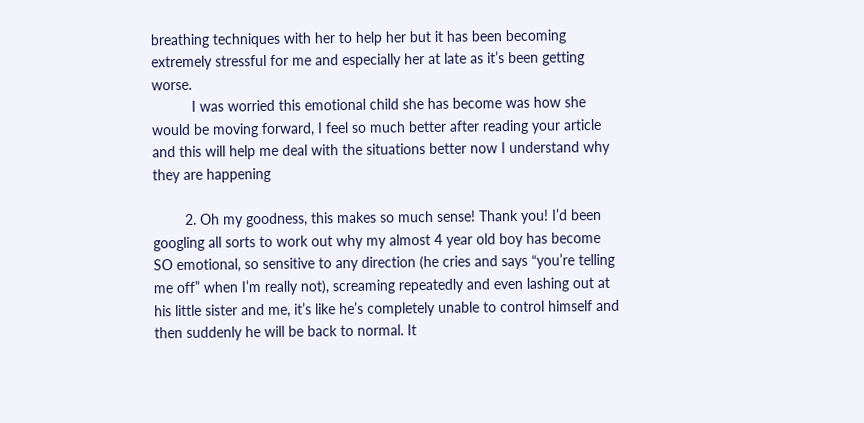breathing techniques with her to help her but it has been becoming extremely stressful for me and especially her at late as it’s been getting worse.
          I was worried this emotional child she has become was how she would be moving forward, I feel so much better after reading your article and this will help me deal with the situations better now I understand why they are happening

        2. Oh my goodness, this makes so much sense! Thank you! I’d been googling all sorts to work out why my almost 4 year old boy has become SO emotional, so sensitive to any direction (he cries and says “you’re telling me off” when I’m really not), screaming repeatedly and even lashing out at his little sister and me, it’s like he’s completely unable to control himself and then suddenly he will be back to normal. It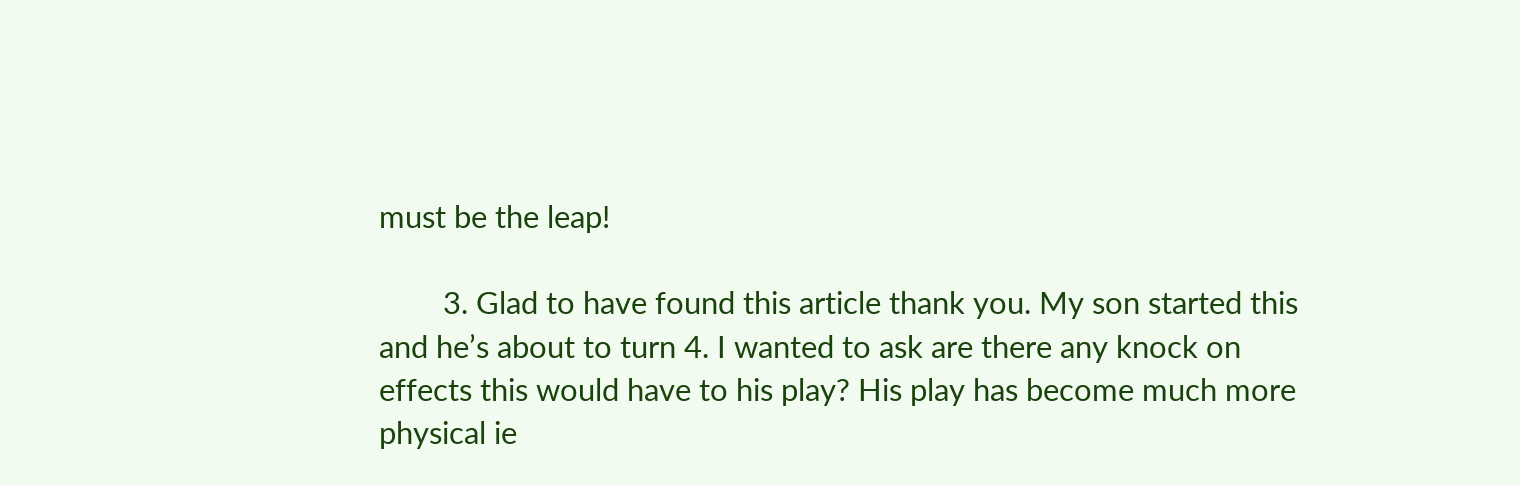must be the leap!

        3. Glad to have found this article thank you. My son started this and he’s about to turn 4. I wanted to ask are there any knock on effects this would have to his play? His play has become much more physical ie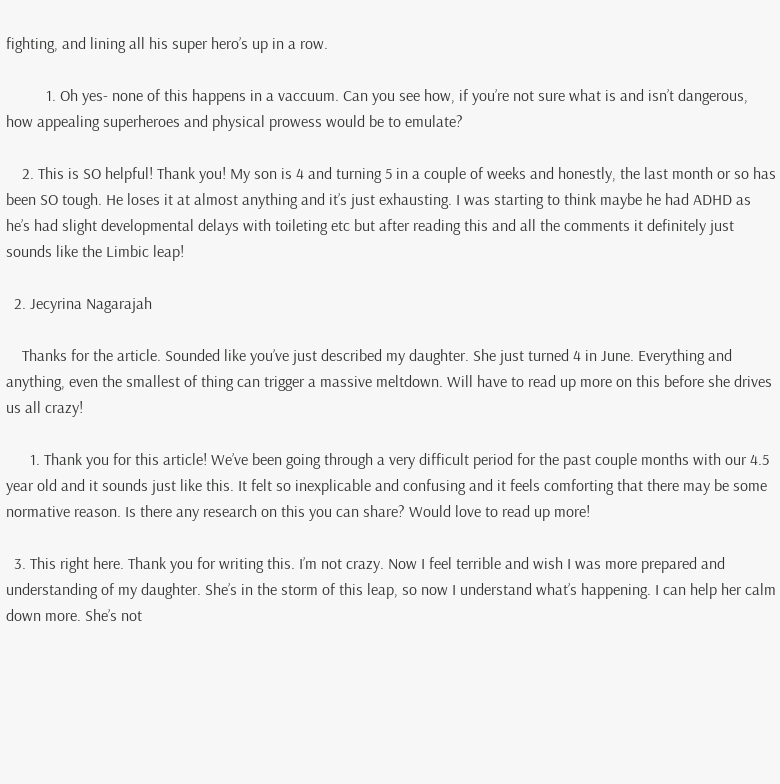fighting, and lining all his super hero’s up in a row.

          1. Oh yes- none of this happens in a vaccuum. Can you see how, if you’re not sure what is and isn’t dangerous, how appealing superheroes and physical prowess would be to emulate?

    2. This is SO helpful! Thank you! My son is 4 and turning 5 in a couple of weeks and honestly, the last month or so has been SO tough. He loses it at almost anything and it’s just exhausting. I was starting to think maybe he had ADHD as he’s had slight developmental delays with toileting etc but after reading this and all the comments it definitely just sounds like the Limbic leap!

  2. Jecyrina Nagarajah

    Thanks for the article. Sounded like you’ve just described my daughter. She just turned 4 in June. Everything and anything, even the smallest of thing can trigger a massive meltdown. Will have to read up more on this before she drives us all crazy!

      1. Thank you for this article! We’ve been going through a very difficult period for the past couple months with our 4.5 year old and it sounds just like this. It felt so inexplicable and confusing and it feels comforting that there may be some normative reason. Is there any research on this you can share? Would love to read up more!

  3. This right here. Thank you for writing this. I’m not crazy. Now I feel terrible and wish I was more prepared and understanding of my daughter. She’s in the storm of this leap, so now I understand what’s happening. I can help her calm down more. She’s not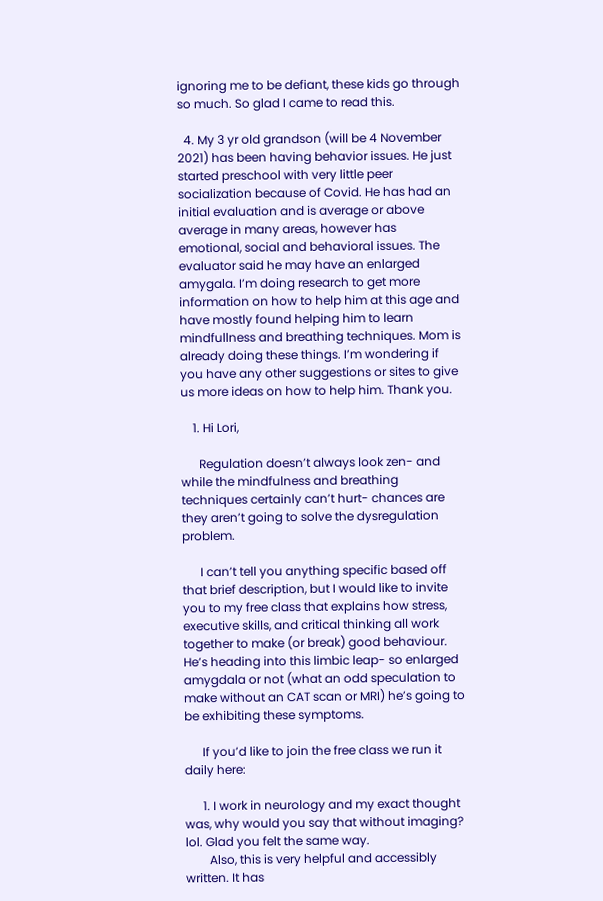ignoring me to be defiant, these kids go through so much. So glad I came to read this.

  4. My 3 yr old grandson (will be 4 November 2021) has been having behavior issues. He just started preschool with very little peer socialization because of Covid. He has had an initial evaluation and is average or above average in many areas, however has emotional, social and behavioral issues. The evaluator said he may have an enlarged amygala. I’m doing research to get more information on how to help him at this age and have mostly found helping him to learn mindfullness and breathing techniques. Mom is already doing these things. I’m wondering if you have any other suggestions or sites to give us more ideas on how to help him. Thank you.

    1. Hi Lori,

      Regulation doesn’t always look zen- and while the mindfulness and breathing techniques certainly can’t hurt- chances are they aren’t going to solve the dysregulation problem.

      I can’t tell you anything specific based off that brief description, but I would like to invite you to my free class that explains how stress, executive skills, and critical thinking all work together to make (or break) good behaviour. He’s heading into this limbic leap- so enlarged amygdala or not (what an odd speculation to make without an CAT scan or MRI) he’s going to be exhibiting these symptoms.

      If you’d like to join the free class we run it daily here:

      1. I work in neurology and my exact thought was, why would you say that without imaging? lol. Glad you felt the same way.
        Also, this is very helpful and accessibly written. It has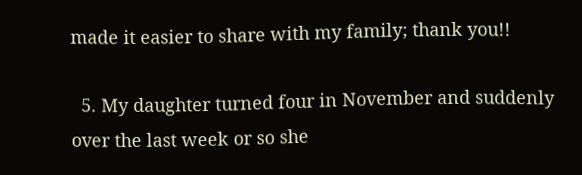made it easier to share with my family; thank you!!

  5. My daughter turned four in November and suddenly over the last week or so she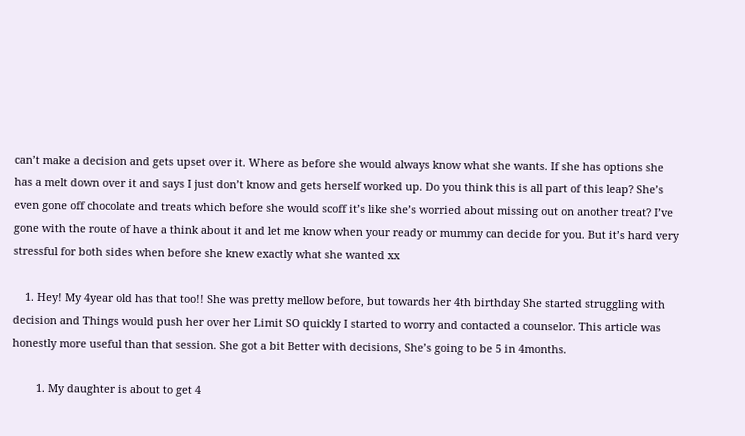can’t make a decision and gets upset over it. Where as before she would always know what she wants. If she has options she has a melt down over it and says I just don’t know and gets herself worked up. Do you think this is all part of this leap? She’s even gone off chocolate and treats which before she would scoff it’s like she’s worried about missing out on another treat? I’ve gone with the route of have a think about it and let me know when your ready or mummy can decide for you. But it’s hard very stressful for both sides when before she knew exactly what she wanted xx

    1. Hey! My 4year old has that too!! She was pretty mellow before, but towards her 4th birthday She started struggling with decision and Things would push her over her Limit SO quickly I started to worry and contacted a counselor. This article was honestly more useful than that session. She got a bit Better with decisions, She’s going to be 5 in 4months.

        1. My daughter is about to get 4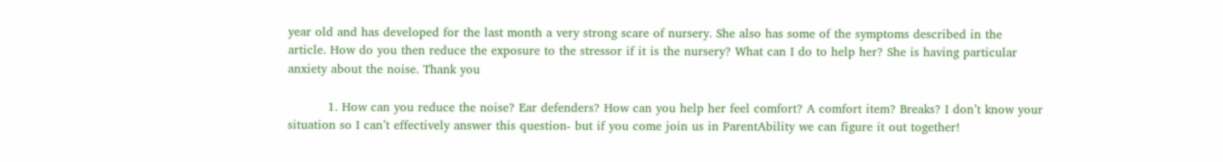year old and has developed for the last month a very strong scare of nursery. She also has some of the symptoms described in the article. How do you then reduce the exposure to the stressor if it is the nursery? What can I do to help her? She is having particular anxiety about the noise. Thank you

          1. How can you reduce the noise? Ear defenders? How can you help her feel comfort? A comfort item? Breaks? I don’t know your situation so I can’t effectively answer this question- but if you come join us in ParentAbility we can figure it out together!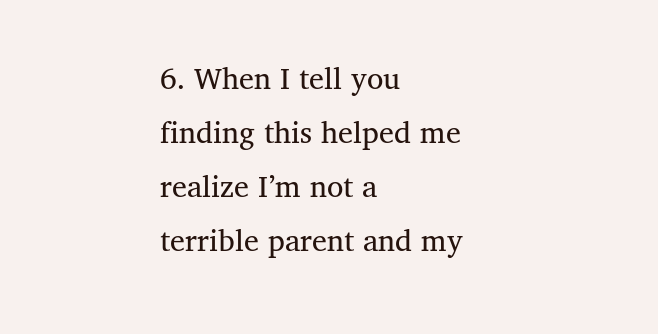6. When I tell you finding this helped me realize I’m not a terrible parent and my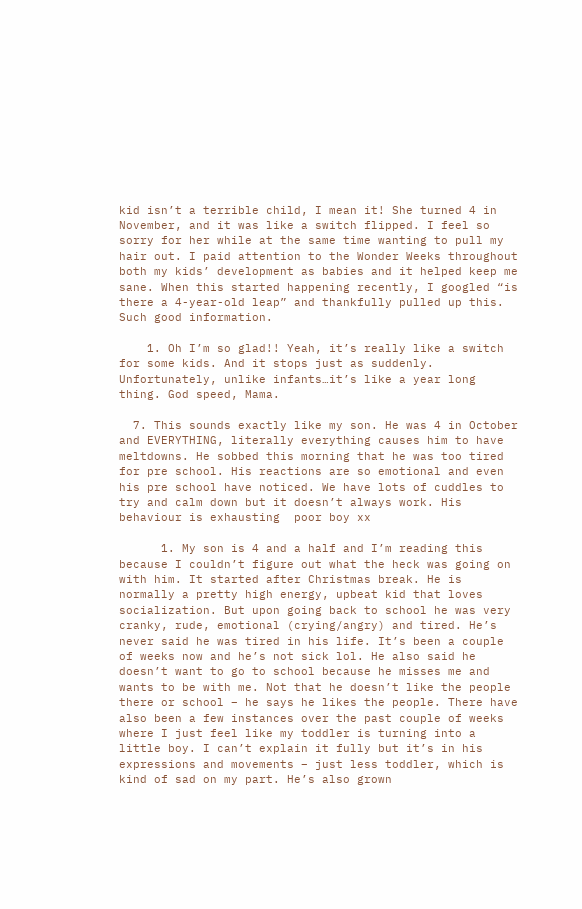kid isn’t a terrible child, I mean it! She turned 4 in November, and it was like a switch flipped. I feel so sorry for her while at the same time wanting to pull my hair out. I paid attention to the Wonder Weeks throughout both my kids’ development as babies and it helped keep me sane. When this started happening recently, I googled “is there a 4-year-old leap” and thankfully pulled up this. Such good information.

    1. Oh I’m so glad!! Yeah, it’s really like a switch for some kids. And it stops just as suddenly. Unfortunately, unlike infants…it’s like a year long thing. God speed, Mama.

  7. This sounds exactly like my son. He was 4 in October and EVERYTHING, literally everything causes him to have meltdowns. He sobbed this morning that he was too tired for pre school. His reactions are so emotional and even his pre school have noticed. We have lots of cuddles to try and calm down but it doesn’t always work. His behaviour is exhausting  poor boy xx

      1. My son is 4 and a half and I’m reading this because I couldn’t figure out what the heck was going on with him. It started after Christmas break. He is normally a pretty high energy, upbeat kid that loves socialization. But upon going back to school he was very cranky, rude, emotional (crying/angry) and tired. He’s never said he was tired in his life. It’s been a couple of weeks now and he’s not sick lol. He also said he doesn’t want to go to school because he misses me and wants to be with me. Not that he doesn’t like the people there or school – he says he likes the people. There have also been a few instances over the past couple of weeks where I just feel like my toddler is turning into a little boy. I can’t explain it fully but it’s in his expressions and movements – just less toddler, which is kind of sad on my part. He’s also grown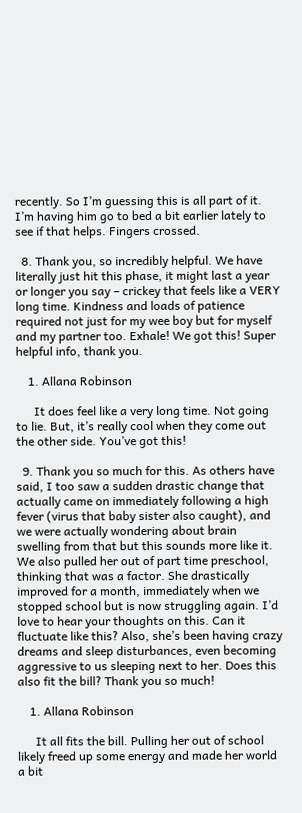recently. So I’m guessing this is all part of it. I’m having him go to bed a bit earlier lately to see if that helps. Fingers crossed.

  8. Thank you, so incredibly helpful. We have literally just hit this phase, it might last a year or longer you say – crickey that feels like a VERY long time. Kindness and loads of patience required not just for my wee boy but for myself and my partner too. Exhale! We got this! Super helpful info, thank you.

    1. Allana Robinson

      It does feel like a very long time. Not going to lie. But, it’s really cool when they come out the other side. You’ve got this!

  9. Thank you so much for this. As others have said, I too saw a sudden drastic change that actually came on immediately following a high fever (virus that baby sister also caught), and we were actually wondering about brain swelling from that but this sounds more like it. We also pulled her out of part time preschool, thinking that was a factor. She drastically improved for a month, immediately when we stopped school but is now struggling again. I’d love to hear your thoughts on this. Can it fluctuate like this? Also, she’s been having crazy dreams and sleep disturbances, even becoming aggressive to us sleeping next to her. Does this also fit the bill? Thank you so much!

    1. Allana Robinson

      It all fits the bill. Pulling her out of school likely freed up some energy and made her world a bit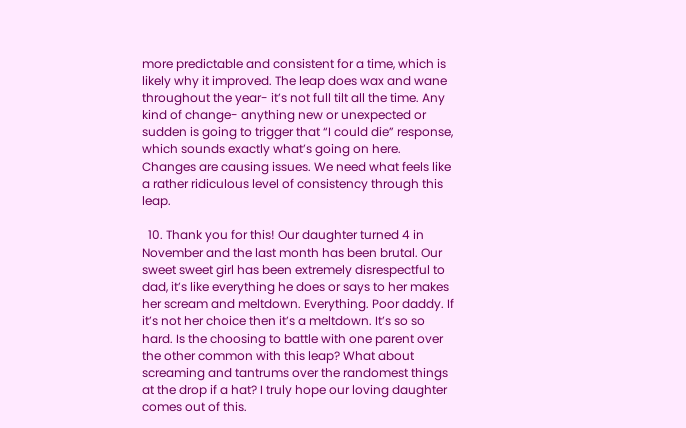more predictable and consistent for a time, which is likely why it improved. The leap does wax and wane throughout the year- it’s not full tilt all the time. Any kind of change- anything new or unexpected or sudden is going to trigger that “I could die” response, which sounds exactly what’s going on here. Changes are causing issues. We need what feels like a rather ridiculous level of consistency through this leap.

  10. Thank you for this! Our daughter turned 4 in November and the last month has been brutal. Our sweet sweet girl has been extremely disrespectful to dad, it’s like everything he does or says to her makes her scream and meltdown. Everything. Poor daddy. If it’s not her choice then it’s a meltdown. It’s so so hard. Is the choosing to battle with one parent over the other common with this leap? What about screaming and tantrums over the randomest things at the drop if a hat? I truly hope our loving daughter comes out of this.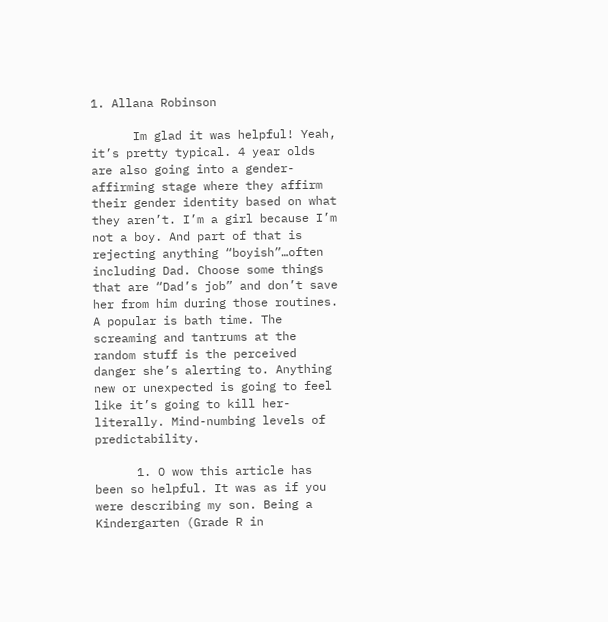1. Allana Robinson

      Im glad it was helpful! Yeah, it’s pretty typical. 4 year olds are also going into a gender-affirming stage where they affirm their gender identity based on what they aren’t. I’m a girl because I’m not a boy. And part of that is rejecting anything “boyish”…often including Dad. Choose some things that are “Dad’s job” and don’t save her from him during those routines. A popular is bath time. The screaming and tantrums at the random stuff is the perceived danger she’s alerting to. Anything new or unexpected is going to feel like it’s going to kill her- literally. Mind-numbing levels of predictability.

      1. O wow this article has been so helpful. It was as if you were describing my son. Being a Kindergarten (Grade R in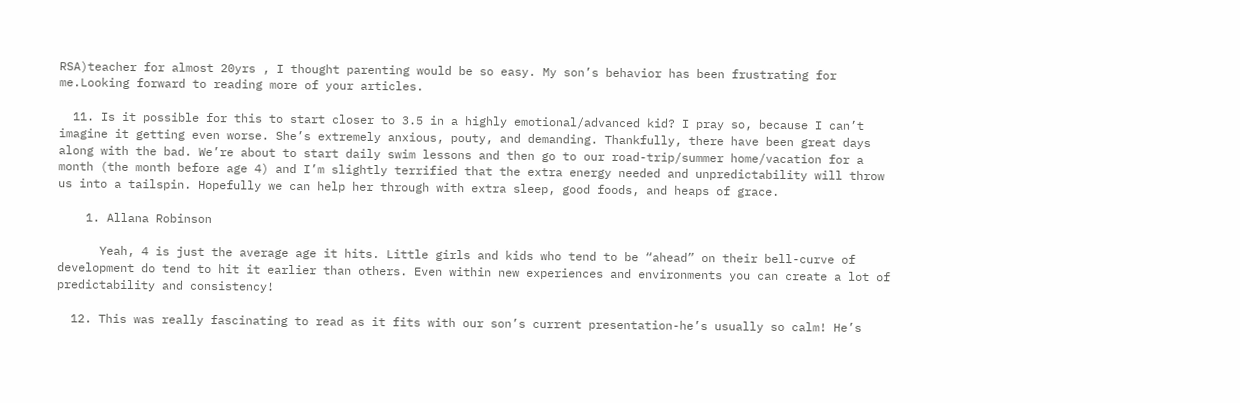RSA)teacher for almost 20yrs , I thought parenting would be so easy. My son’s behavior has been frustrating for me.Looking forward to reading more of your articles.

  11. Is it possible for this to start closer to 3.5 in a highly emotional/advanced kid? I pray so, because I can’t imagine it getting even worse. She’s extremely anxious, pouty, and demanding. Thankfully, there have been great days along with the bad. We’re about to start daily swim lessons and then go to our road-trip/summer home/vacation for a month (the month before age 4) and I’m slightly terrified that the extra energy needed and unpredictability will throw us into a tailspin. Hopefully we can help her through with extra sleep, good foods, and heaps of grace.

    1. Allana Robinson

      Yeah, 4 is just the average age it hits. Little girls and kids who tend to be “ahead” on their bell-curve of development do tend to hit it earlier than others. Even within new experiences and environments you can create a lot of predictability and consistency!

  12. This was really fascinating to read as it fits with our son’s current presentation-he’s usually so calm! He’s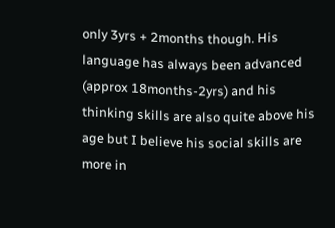only 3yrs + 2months though. His language has always been advanced (approx 18months-2yrs) and his thinking skills are also quite above his age but I believe his social skills are more in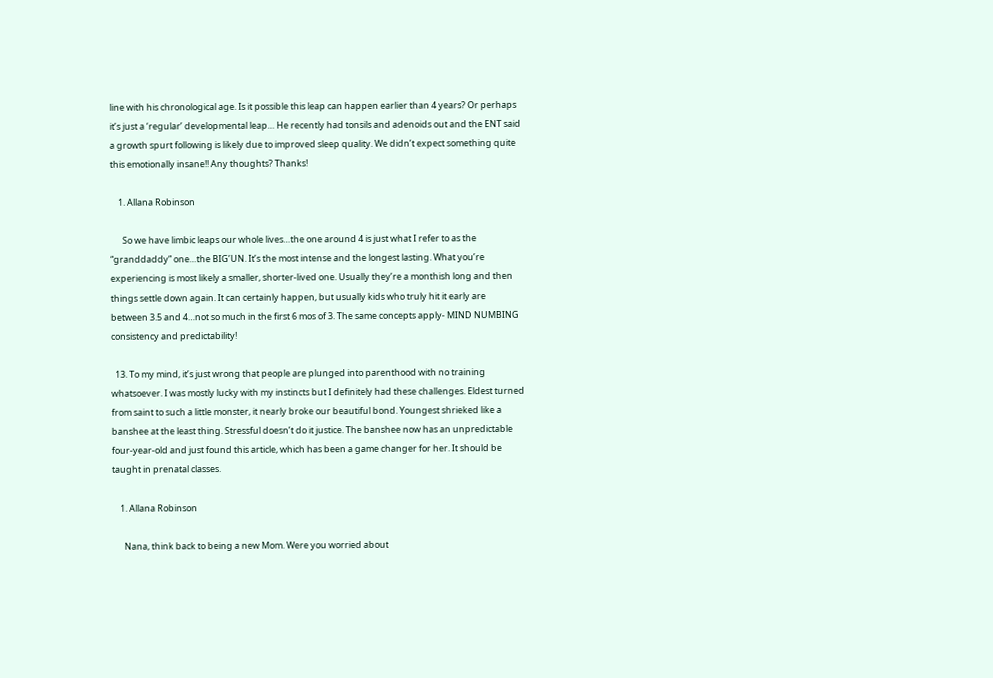line with his chronological age. Is it possible this leap can happen earlier than 4 years? Or perhaps it’s just a ‘regular’ developmental leap… He recently had tonsils and adenoids out and the ENT said a growth spurt following is likely due to improved sleep quality. We didn’t expect something quite this emotionally insane!! Any thoughts? Thanks!

    1. Allana Robinson

      So we have limbic leaps our whole lives…the one around 4 is just what I refer to as the “granddaddy” one…the BIG’UN. It’s the most intense and the longest lasting. What you’re experiencing is most likely a smaller, shorter-lived one. Usually they’re a monthish long and then things settle down again. It can certainly happen, but usually kids who truly hit it early are between 3.5 and 4…not so much in the first 6 mos of 3. The same concepts apply- MIND NUMBING consistency and predictability!

  13. To my mind, it’s just wrong that people are plunged into parenthood with no training whatsoever. I was mostly lucky with my instincts but I definitely had these challenges. Eldest turned from saint to such a little monster, it nearly broke our beautiful bond. Youngest shrieked like a banshee at the least thing. Stressful doesn’t do it justice. The banshee now has an unpredictable four-year-old and just found this article, which has been a game changer for her. It should be taught in prenatal classes.

    1. Allana Robinson

      Nana, think back to being a new Mom. Were you worried about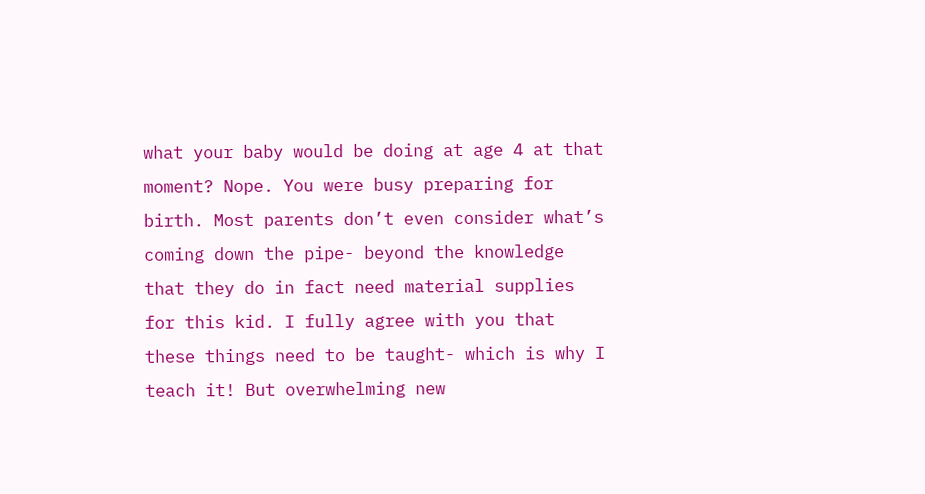what your baby would be doing at age 4 at that moment? Nope. You were busy preparing for birth. Most parents don’t even consider what’s coming down the pipe- beyond the knowledge that they do in fact need material supplies for this kid. I fully agree with you that these things need to be taught- which is why I teach it! But overwhelming new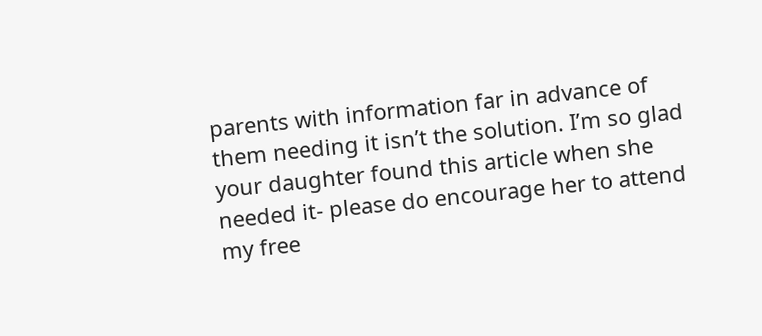parents with information far in advance of them needing it isn’t the solution. I’m so glad your daughter found this article when she needed it- please do encourage her to attend my free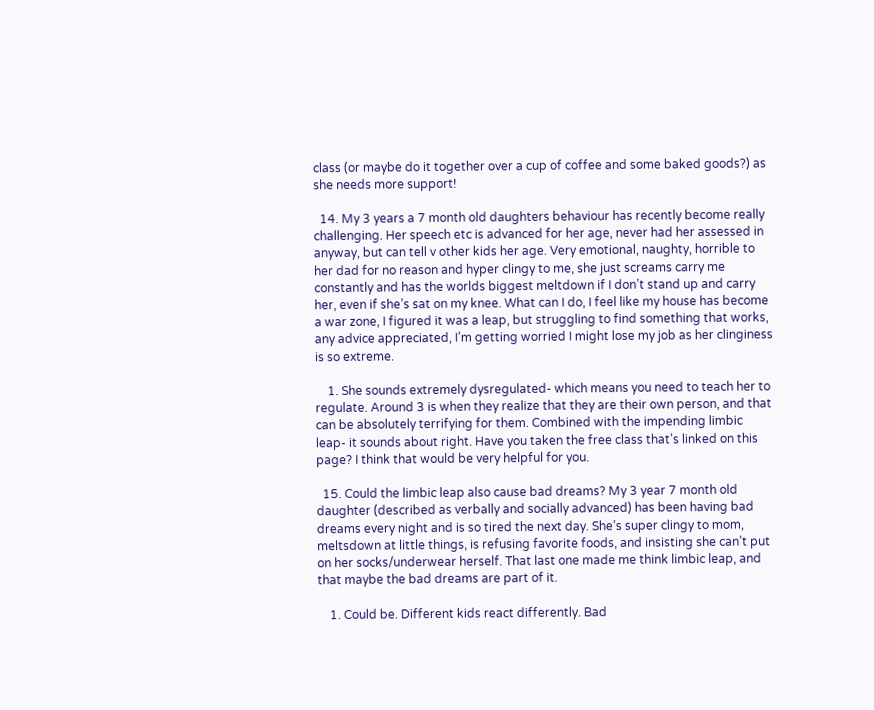class (or maybe do it together over a cup of coffee and some baked goods?) as she needs more support!

  14. My 3 years a 7 month old daughters behaviour has recently become really challenging. Her speech etc is advanced for her age, never had her assessed in anyway, but can tell v other kids her age. Very emotional, naughty, horrible to her dad for no reason and hyper clingy to me, she just screams carry me constantly and has the worlds biggest meltdown if I don’t stand up and carry her, even if she’s sat on my knee. What can I do, I feel like my house has become a war zone, I figured it was a leap, but struggling to find something that works, any advice appreciated, I’m getting worried I might lose my job as her clinginess is so extreme.

    1. She sounds extremely dysregulated- which means you need to teach her to regulate. Around 3 is when they realize that they are their own person, and that can be absolutely terrifying for them. Combined with the impending limbic leap- it sounds about right. Have you taken the free class that’s linked on this page? I think that would be very helpful for you.

  15. Could the limbic leap also cause bad dreams? My 3 year 7 month old daughter (described as verbally and socially advanced) has been having bad dreams every night and is so tired the next day. She’s super clingy to mom, meltsdown at little things, is refusing favorite foods, and insisting she can’t put on her socks/underwear herself. That last one made me think limbic leap, and that maybe the bad dreams are part of it.

    1. Could be. Different kids react differently. Bad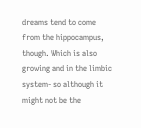dreams tend to come from the hippocampus, though. Which is also growing and in the limbic system- so although it might not be the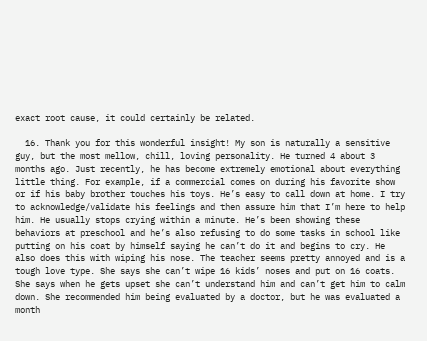exact root cause, it could certainly be related.

  16. Thank you for this wonderful insight! My son is naturally a sensitive guy, but the most mellow, chill, loving personality. He turned 4 about 3 months ago. Just recently, he has become extremely emotional about everything little thing. For example, if a commercial comes on during his favorite show or if his baby brother touches his toys. He’s easy to call down at home. I try to acknowledge/validate his feelings and then assure him that I’m here to help him. He usually stops crying within a minute. He’s been showing these behaviors at preschool and he’s also refusing to do some tasks in school like putting on his coat by himself saying he can’t do it and begins to cry. He also does this with wiping his nose. The teacher seems pretty annoyed and is a tough love type. She says she can’t wipe 16 kids’ noses and put on 16 coats. She says when he gets upset she can’t understand him and can’t get him to calm down. She recommended him being evaluated by a doctor, but he was evaluated a month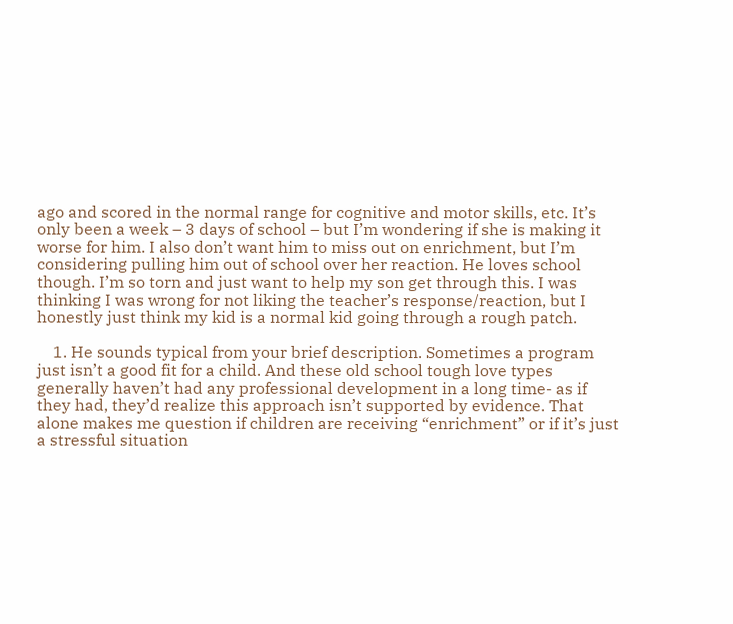ago and scored in the normal range for cognitive and motor skills, etc. It’s only been a week – 3 days of school – but I’m wondering if she is making it worse for him. I also don’t want him to miss out on enrichment, but I’m considering pulling him out of school over her reaction. He loves school though. I’m so torn and just want to help my son get through this. I was thinking I was wrong for not liking the teacher’s response/reaction, but I honestly just think my kid is a normal kid going through a rough patch.

    1. He sounds typical from your brief description. Sometimes a program just isn’t a good fit for a child. And these old school tough love types generally haven’t had any professional development in a long time- as if they had, they’d realize this approach isn’t supported by evidence. That alone makes me question if children are receiving “enrichment” or if it’s just a stressful situation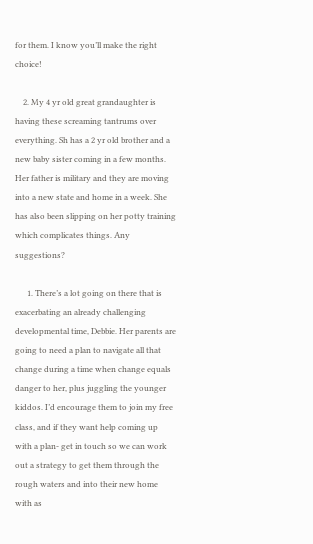for them. I know you’ll make the right choice!

    2. My 4 yr old great grandaughter is having these screaming tantrums over everything. Sh has a 2 yr old brother and a new baby sister coming in a few months. Her father is military and they are moving into a new state and home in a week. She has also been slipping on her potty training which complicates things. Any suggestions?

      1. There’s a lot going on there that is exacerbating an already challenging developmental time, Debbie. Her parents are going to need a plan to navigate all that change during a time when change equals danger to her, plus juggling the younger kiddos. I’d encourage them to join my free class, and if they want help coming up with a plan- get in touch so we can work out a strategy to get them through the rough waters and into their new home with as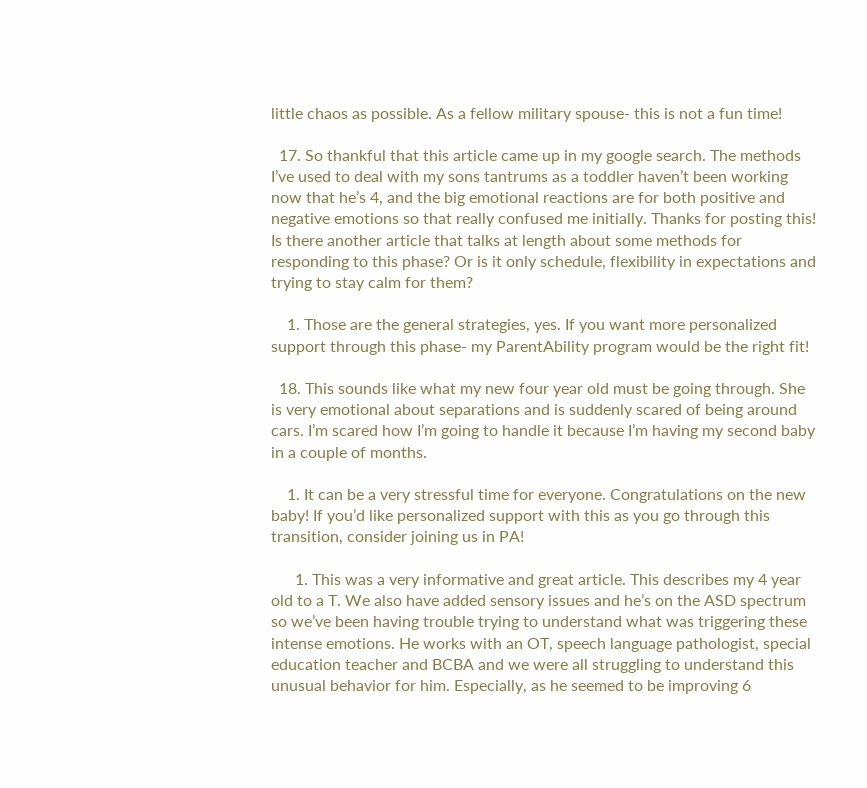little chaos as possible. As a fellow military spouse- this is not a fun time!

  17. So thankful that this article came up in my google search. The methods I’ve used to deal with my sons tantrums as a toddler haven’t been working now that he’s 4, and the big emotional reactions are for both positive and negative emotions so that really confused me initially. Thanks for posting this! Is there another article that talks at length about some methods for responding to this phase? Or is it only schedule, flexibility in expectations and trying to stay calm for them?

    1. Those are the general strategies, yes. If you want more personalized support through this phase- my ParentAbility program would be the right fit!

  18. This sounds like what my new four year old must be going through. She is very emotional about separations and is suddenly scared of being around cars. I’m scared how I’m going to handle it because I’m having my second baby in a couple of months.

    1. It can be a very stressful time for everyone. Congratulations on the new baby! If you’d like personalized support with this as you go through this transition, consider joining us in PA!

      1. This was a very informative and great article. This describes my 4 year old to a T. We also have added sensory issues and he’s on the ASD spectrum so we’ve been having trouble trying to understand what was triggering these intense emotions. He works with an OT, speech language pathologist, special education teacher and BCBA and we were all struggling to understand this unusual behavior for him. Especially, as he seemed to be improving 6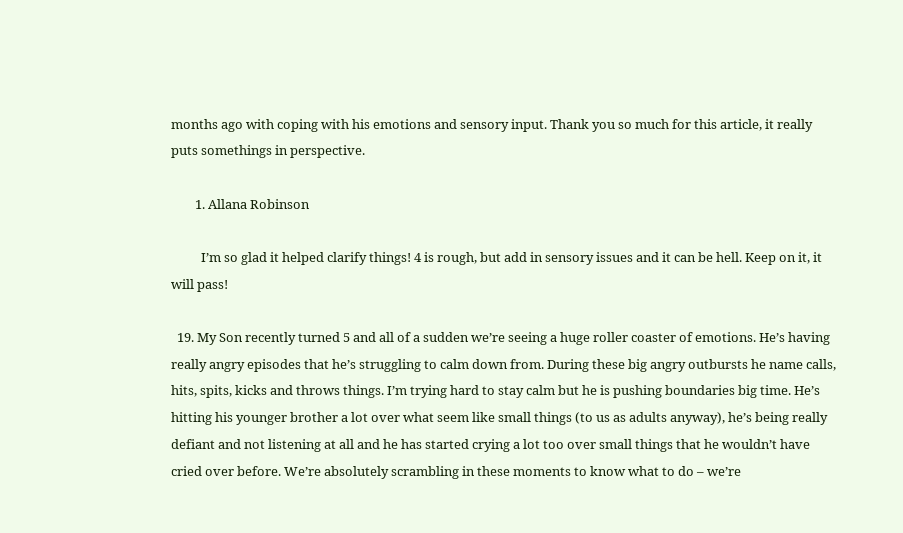months ago with coping with his emotions and sensory input. Thank you so much for this article, it really puts somethings in perspective.

        1. Allana Robinson

          I’m so glad it helped clarify things! 4 is rough, but add in sensory issues and it can be hell. Keep on it, it will pass!

  19. My Son recently turned 5 and all of a sudden we’re seeing a huge roller coaster of emotions. He’s having really angry episodes that he’s struggling to calm down from. During these big angry outbursts he name calls, hits, spits, kicks and throws things. I’m trying hard to stay calm but he is pushing boundaries big time. He’s hitting his younger brother a lot over what seem like small things (to us as adults anyway), he’s being really defiant and not listening at all and he has started crying a lot too over small things that he wouldn’t have cried over before. We’re absolutely scrambling in these moments to know what to do – we’re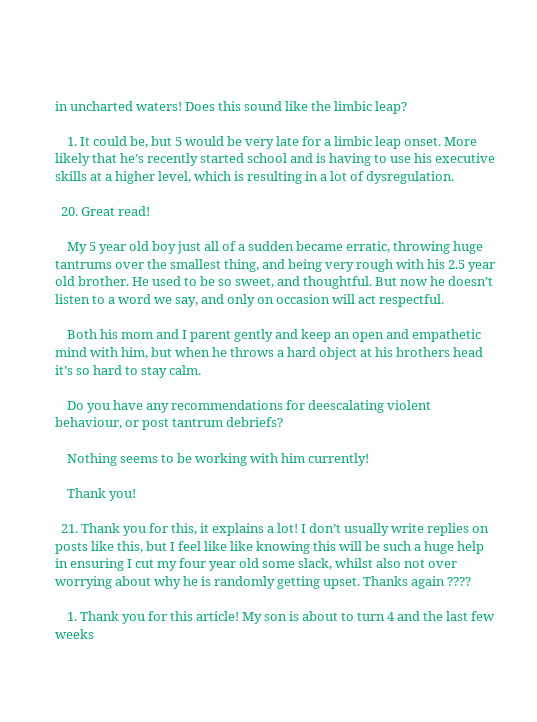in uncharted waters! Does this sound like the limbic leap?

    1. It could be, but 5 would be very late for a limbic leap onset. More likely that he’s recently started school and is having to use his executive skills at a higher level, which is resulting in a lot of dysregulation.

  20. Great read!

    My 5 year old boy just all of a sudden became erratic, throwing huge tantrums over the smallest thing, and being very rough with his 2.5 year old brother. He used to be so sweet, and thoughtful. But now he doesn’t listen to a word we say, and only on occasion will act respectful.

    Both his mom and I parent gently and keep an open and empathetic mind with him, but when he throws a hard object at his brothers head it’s so hard to stay calm.

    Do you have any recommendations for deescalating violent behaviour, or post tantrum debriefs?

    Nothing seems to be working with him currently!

    Thank you!

  21. Thank you for this, it explains a lot! I don’t usually write replies on posts like this, but I feel like like knowing this will be such a huge help in ensuring I cut my four year old some slack, whilst also not over worrying about why he is randomly getting upset. Thanks again ????

    1. Thank you for this article! My son is about to turn 4 and the last few weeks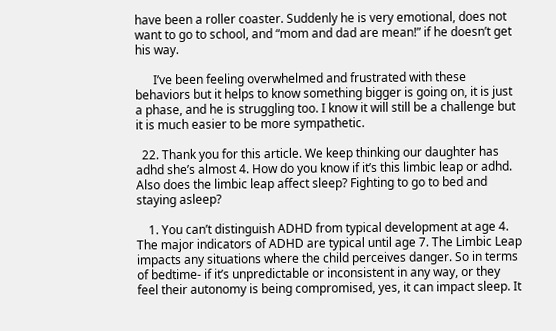have been a roller coaster. Suddenly he is very emotional, does not want to go to school, and “mom and dad are mean!” if he doesn’t get his way.

      I’ve been feeling overwhelmed and frustrated with these behaviors but it helps to know something bigger is going on, it is just a phase, and he is struggling too. I know it will still be a challenge but it is much easier to be more sympathetic.

  22. Thank you for this article. We keep thinking our daughter has adhd she’s almost 4. How do you know if it’s this limbic leap or adhd. Also does the limbic leap affect sleep? Fighting to go to bed and staying asleep?

    1. You can’t distinguish ADHD from typical development at age 4. The major indicators of ADHD are typical until age 7. The Limbic Leap impacts any situations where the child perceives danger. So in terms of bedtime- if it’s unpredictable or inconsistent in any way, or they feel their autonomy is being compromised, yes, it can impact sleep. It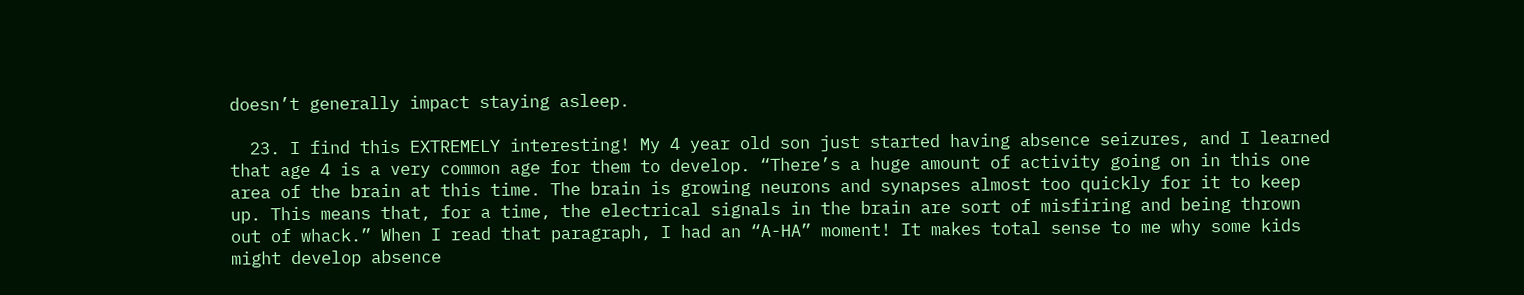doesn’t generally impact staying asleep.

  23. I find this EXTREMELY interesting! My 4 year old son just started having absence seizures, and I learned that age 4 is a very common age for them to develop. “There’s a huge amount of activity going on in this one area of the brain at this time. The brain is growing neurons and synapses almost too quickly for it to keep up. This means that, for a time, the electrical signals in the brain are sort of misfiring and being thrown out of whack.” When I read that paragraph, I had an “A-HA” moment! It makes total sense to me why some kids might develop absence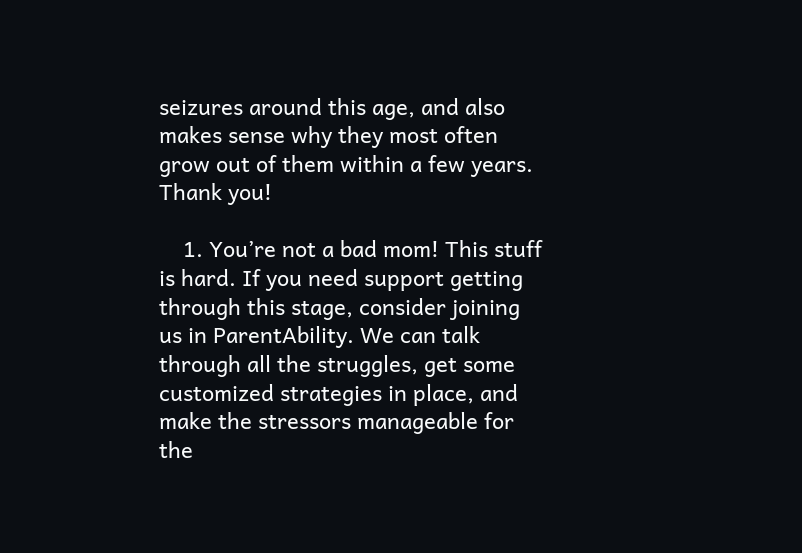seizures around this age, and also makes sense why they most often grow out of them within a few years. Thank you!

    1. You’re not a bad mom! This stuff is hard. If you need support getting through this stage, consider joining us in ParentAbility. We can talk through all the struggles, get some customized strategies in place, and make the stressors manageable for the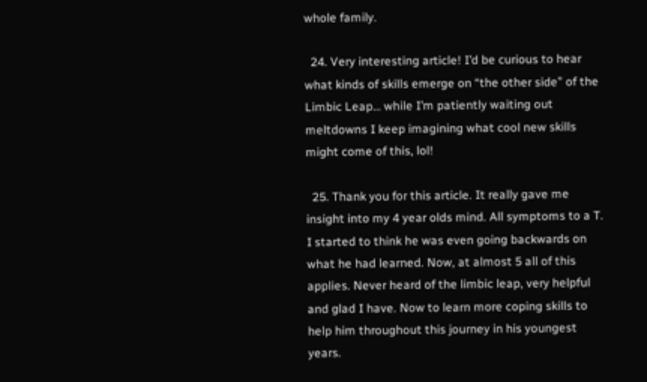whole family.

  24. Very interesting article! I’d be curious to hear what kinds of skills emerge on “the other side” of the Limbic Leap… while I’m patiently waiting out meltdowns I keep imagining what cool new skills might come of this, lol!

  25. Thank you for this article. It really gave me insight into my 4 year olds mind. All symptoms to a T. I started to think he was even going backwards on what he had learned. Now, at almost 5 all of this applies. Never heard of the limbic leap, very helpful and glad I have. Now to learn more coping skills to help him throughout this journey in his youngest years.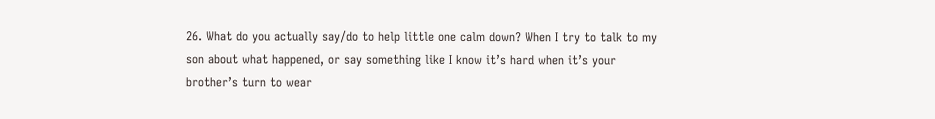26. What do you actually say/do to help little one calm down? When I try to talk to my son about what happened, or say something like I know it’s hard when it’s your brother’s turn to wear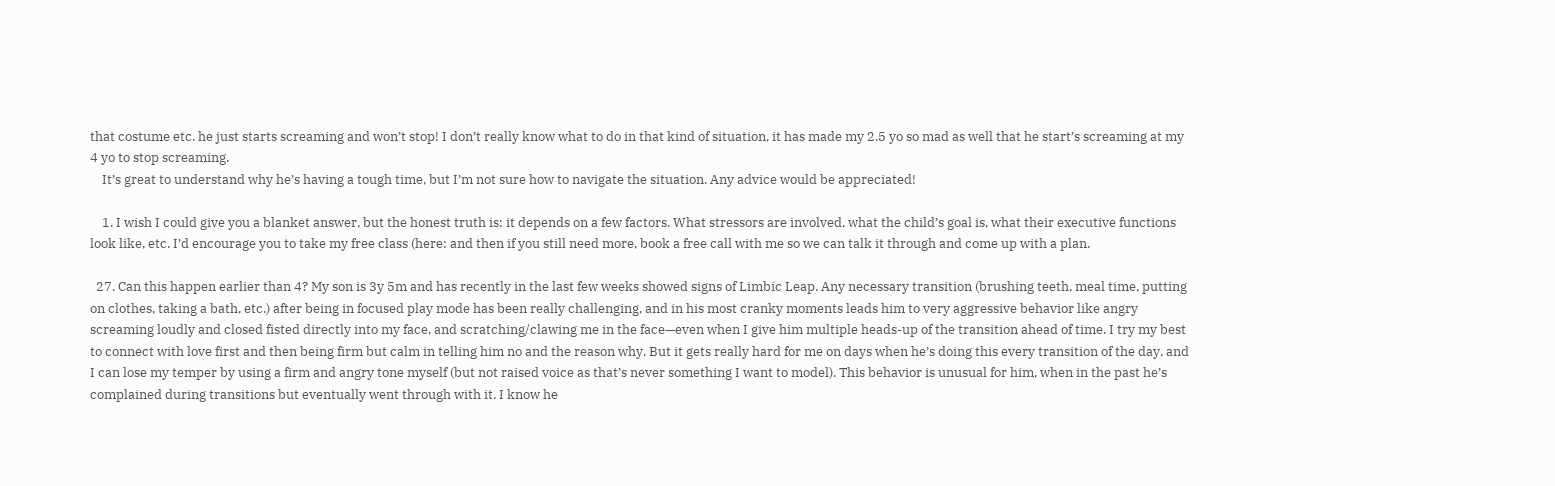that costume etc. he just starts screaming and won’t stop! I don’t really know what to do in that kind of situation, it has made my 2.5 yo so mad as well that he start’s screaming at my 4 yo to stop screaming.
    It’s great to understand why he’s having a tough time, but I’m not sure how to navigate the situation. Any advice would be appreciated!

    1. I wish I could give you a blanket answer, but the honest truth is: it depends on a few factors. What stressors are involved, what the child’s goal is, what their executive functions look like, etc. I’d encourage you to take my free class (here: and then if you still need more, book a free call with me so we can talk it through and come up with a plan.

  27. Can this happen earlier than 4? My son is 3y 5m and has recently in the last few weeks showed signs of Limbic Leap. Any necessary transition (brushing teeth, meal time, putting on clothes, taking a bath, etc.) after being in focused play mode has been really challenging, and in his most cranky moments leads him to very aggressive behavior like angry screaming loudly and closed fisted directly into my face, and scratching/clawing me in the face—even when I give him multiple heads-up of the transition ahead of time. I try my best to connect with love first and then being firm but calm in telling him no and the reason why. But it gets really hard for me on days when he’s doing this every transition of the day, and I can lose my temper by using a firm and angry tone myself (but not raised voice as that’s never something I want to model). This behavior is unusual for him, when in the past he’s complained during transitions but eventually went through with it. I know he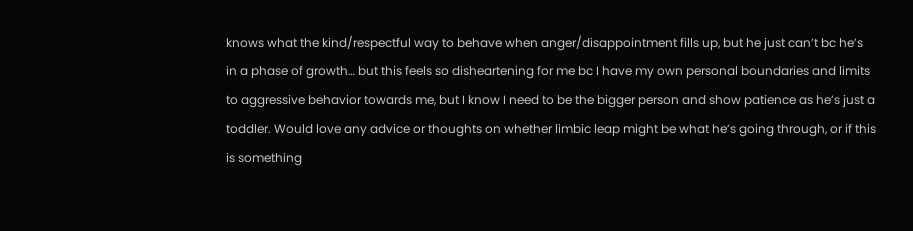knows what the kind/respectful way to behave when anger/disappointment fills up, but he just can’t bc he’s in a phase of growth… but this feels so disheartening for me bc I have my own personal boundaries and limits to aggressive behavior towards me, but I know I need to be the bigger person and show patience as he’s just a toddler. Would love any advice or thoughts on whether limbic leap might be what he’s going through, or if this is something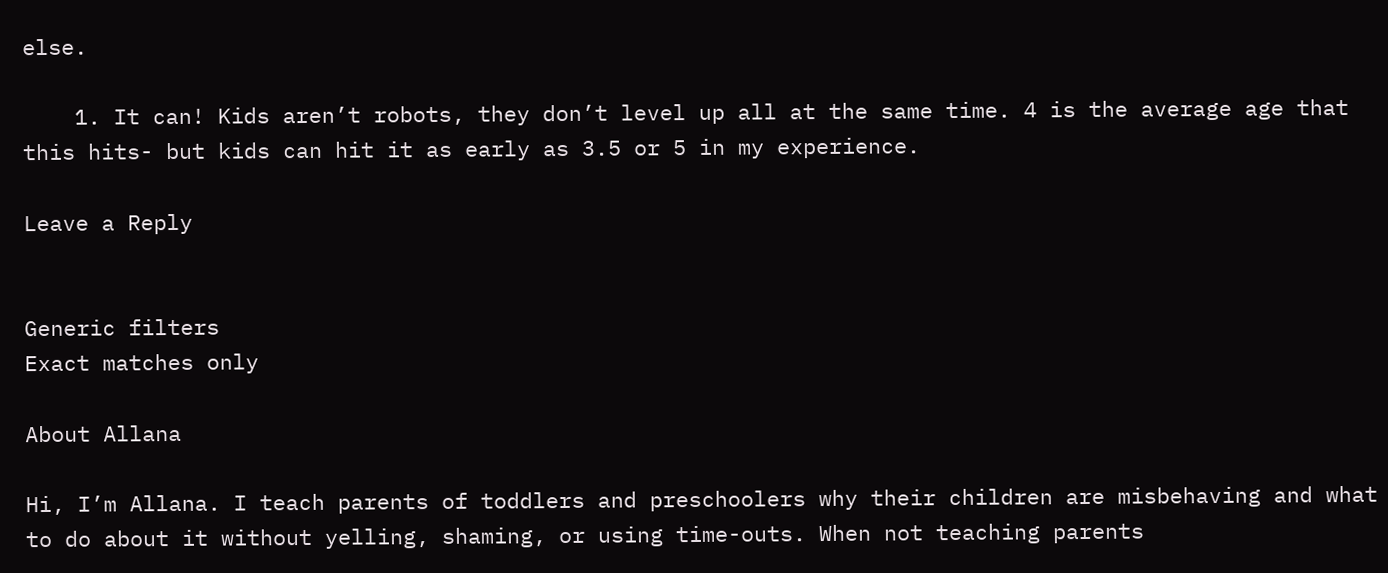else.

    1. It can! Kids aren’t robots, they don’t level up all at the same time. 4 is the average age that this hits- but kids can hit it as early as 3.5 or 5 in my experience.

Leave a Reply


Generic filters
Exact matches only

About Allana

Hi, I’m Allana. I teach parents of toddlers and preschoolers why their children are misbehaving and what to do about it without yelling, shaming, or using time-outs. When not teaching parents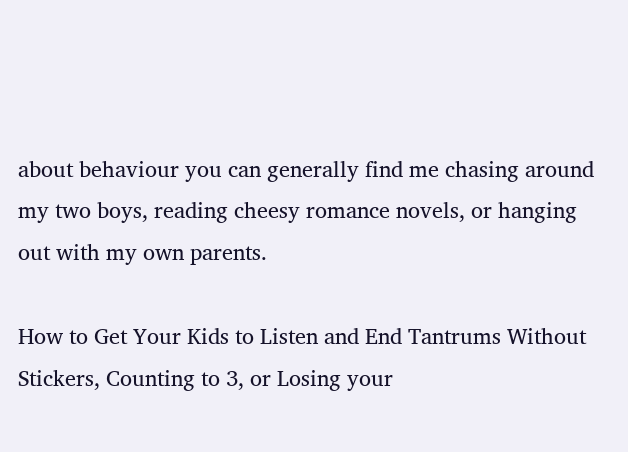about behaviour you can generally find me chasing around my two boys, reading cheesy romance novels, or hanging out with my own parents.

How to Get Your Kids to Listen and End Tantrums Without Stickers, Counting to 3, or Losing your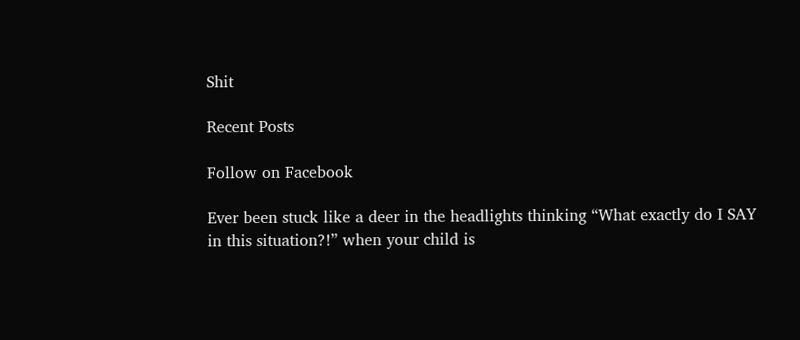Shit

Recent Posts

Follow on Facebook

Ever been stuck like a deer in the headlights thinking “What exactly do I SAY in this situation?!” when your child is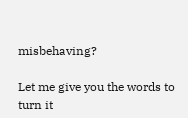misbehaving?

Let me give you the words to turn it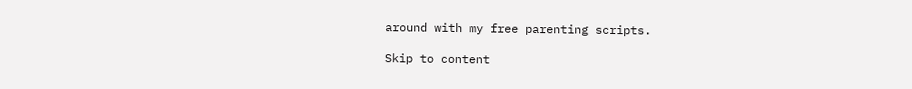around with my free parenting scripts.

Skip to content